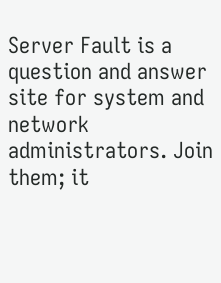Server Fault is a question and answer site for system and network administrators. Join them; it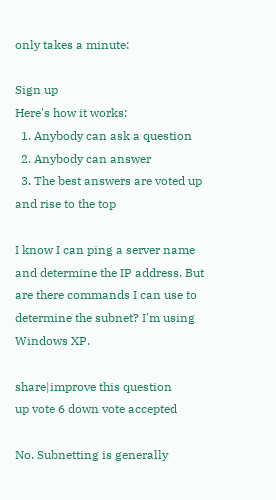only takes a minute:

Sign up
Here's how it works:
  1. Anybody can ask a question
  2. Anybody can answer
  3. The best answers are voted up and rise to the top

I know I can ping a server name and determine the IP address. But are there commands I can use to determine the subnet? I'm using Windows XP.

share|improve this question
up vote 6 down vote accepted

No. Subnetting is generally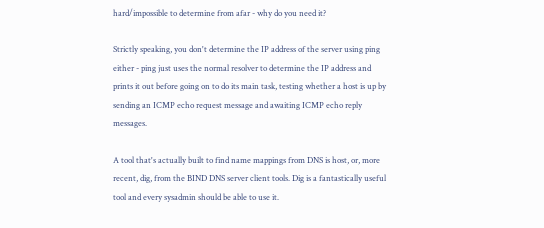hard/impossible to determine from afar - why do you need it?

Strictly speaking, you don't determine the IP address of the server using ping either - ping just uses the normal resolver to determine the IP address and prints it out before going on to do its main task, testing whether a host is up by sending an ICMP echo request message and awaiting ICMP echo reply messages.

A tool that's actually built to find name mappings from DNS is host, or, more recent, dig, from the BIND DNS server client tools. Dig is a fantastically useful tool and every sysadmin should be able to use it.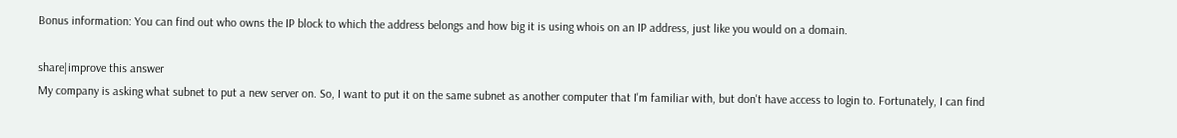Bonus information: You can find out who owns the IP block to which the address belongs and how big it is using whois on an IP address, just like you would on a domain.

share|improve this answer
My company is asking what subnet to put a new server on. So, I want to put it on the same subnet as another computer that I'm familiar with, but don't have access to login to. Fortunately, I can find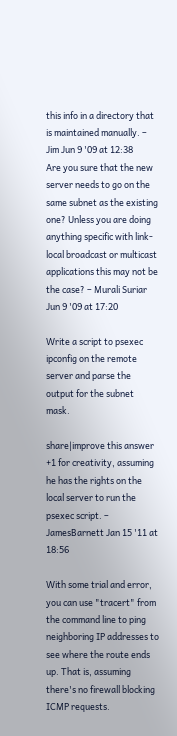this info in a directory that is maintained manually. – Jim Jun 9 '09 at 12:38
Are you sure that the new server needs to go on the same subnet as the existing one? Unless you are doing anything specific with link-local broadcast or multicast applications this may not be the case? – Murali Suriar Jun 9 '09 at 17:20

Write a script to psexec ipconfig on the remote server and parse the output for the subnet mask.

share|improve this answer
+1 for creativity, assuming he has the rights on the local server to run the psexec script. – JamesBarnett Jan 15 '11 at 18:56

With some trial and error, you can use "tracert" from the command line to ping neighboring IP addresses to see where the route ends up. That is, assuming there's no firewall blocking ICMP requests.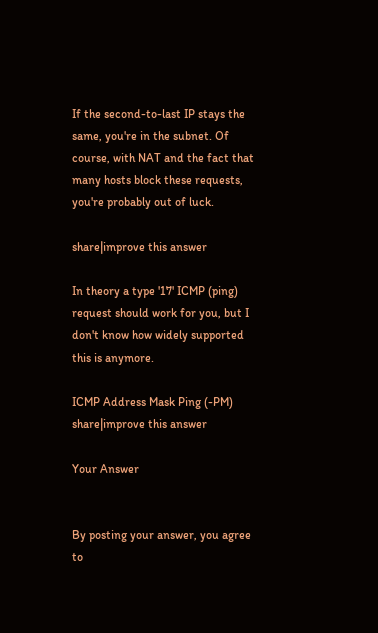If the second-to-last IP stays the same, you're in the subnet. Of course, with NAT and the fact that many hosts block these requests, you're probably out of luck.

share|improve this answer

In theory a type '17' ICMP (ping) request should work for you, but I don't know how widely supported this is anymore.

ICMP Address Mask Ping (-PM)
share|improve this answer

Your Answer


By posting your answer, you agree to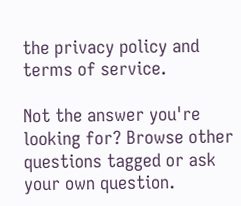the privacy policy and terms of service.

Not the answer you're looking for? Browse other questions tagged or ask your own question.